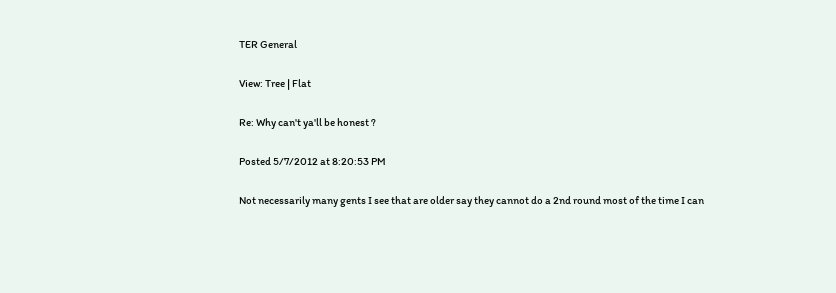TER General

View: Tree | Flat

Re: Why can't ya'll be honest ?

Posted 5/7/2012 at 8:20:53 PM

Not necessarily many gents I see that are older say they cannot do a 2nd round most of the time I can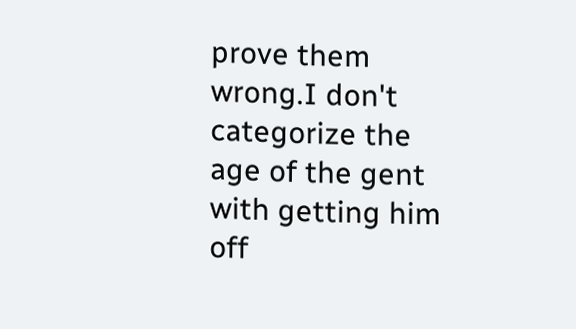prove them wrong.I don't categorize the age of the gent with getting him off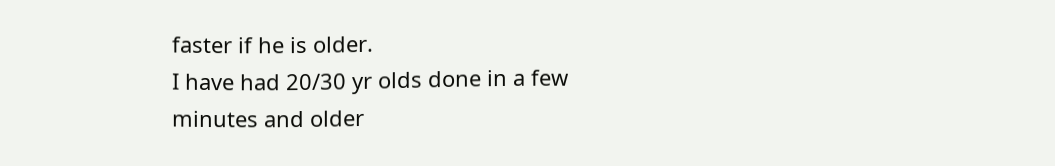faster if he is older.
I have had 20/30 yr olds done in a few minutes and older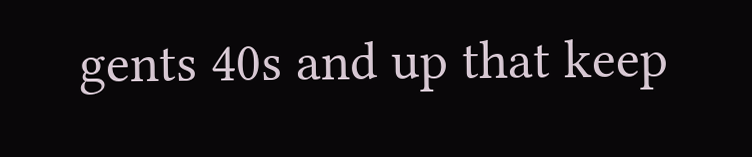gents 40s and up that keep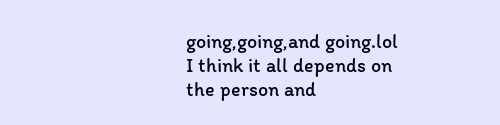going,going,and going.lol
I think it all depends on the person and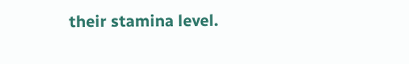their stamina level.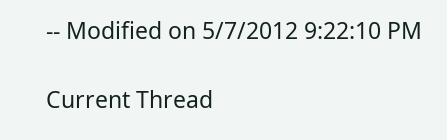-- Modified on 5/7/2012 9:22:10 PM

Current Thread